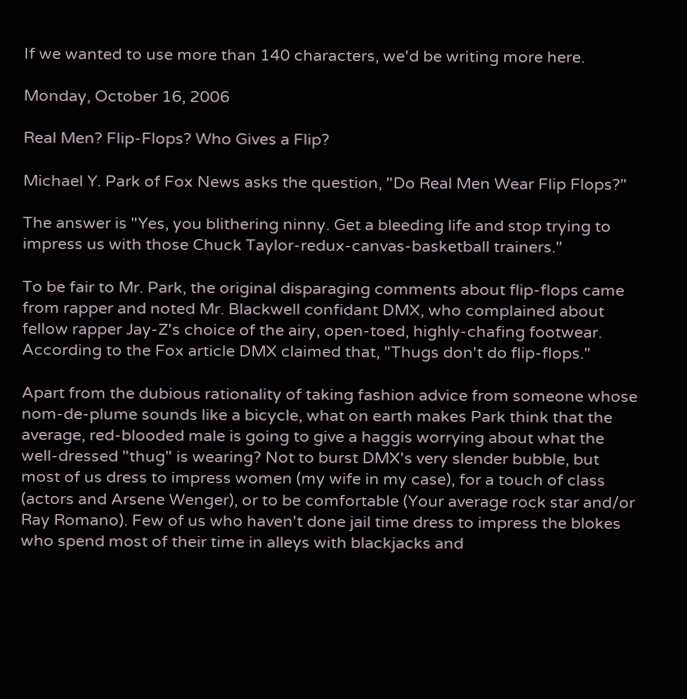If we wanted to use more than 140 characters, we'd be writing more here.

Monday, October 16, 2006

Real Men? Flip-Flops? Who Gives a Flip?

Michael Y. Park of Fox News asks the question, "Do Real Men Wear Flip Flops?"

The answer is "Yes, you blithering ninny. Get a bleeding life and stop trying to impress us with those Chuck Taylor-redux-canvas-basketball trainers."

To be fair to Mr. Park, the original disparaging comments about flip-flops came from rapper and noted Mr. Blackwell confidant DMX, who complained about fellow rapper Jay-Z's choice of the airy, open-toed, highly-chafing footwear. According to the Fox article DMX claimed that, "Thugs don't do flip-flops."

Apart from the dubious rationality of taking fashion advice from someone whose nom-de-plume sounds like a bicycle, what on earth makes Park think that the average, red-blooded male is going to give a haggis worrying about what the well-dressed "thug" is wearing? Not to burst DMX's very slender bubble, but most of us dress to impress women (my wife in my case), for a touch of class (actors and Arsene Wenger), or to be comfortable (Your average rock star and/or Ray Romano). Few of us who haven't done jail time dress to impress the blokes who spend most of their time in alleys with blackjacks and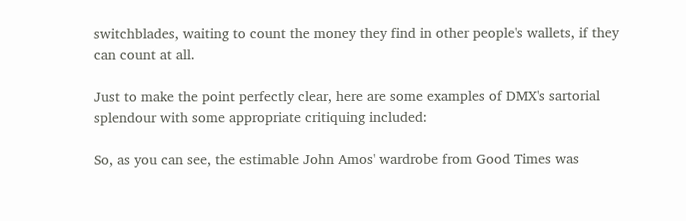switchblades, waiting to count the money they find in other people's wallets, if they can count at all.

Just to make the point perfectly clear, here are some examples of DMX's sartorial splendour with some appropriate critiquing included:

So, as you can see, the estimable John Amos' wardrobe from Good Times was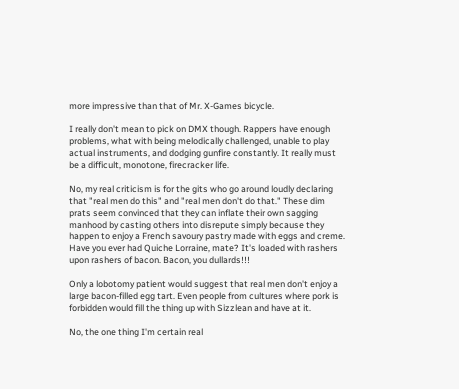more impressive than that of Mr. X-Games bicycle.

I really don't mean to pick on DMX though. Rappers have enough problems, what with being melodically challenged, unable to play actual instruments, and dodging gunfire constantly. It really must be a difficult, monotone, firecracker life.

No, my real criticism is for the gits who go around loudly declaring that "real men do this" and "real men don't do that." These dim prats seem convinced that they can inflate their own sagging manhood by casting others into disrepute simply because they happen to enjoy a French savoury pastry made with eggs and creme. Have you ever had Quiche Lorraine, mate? It's loaded with rashers upon rashers of bacon. Bacon, you dullards!!!

Only a lobotomy patient would suggest that real men don't enjoy a large bacon-filled egg tart. Even people from cultures where pork is forbidden would fill the thing up with Sizzlean and have at it.

No, the one thing I'm certain real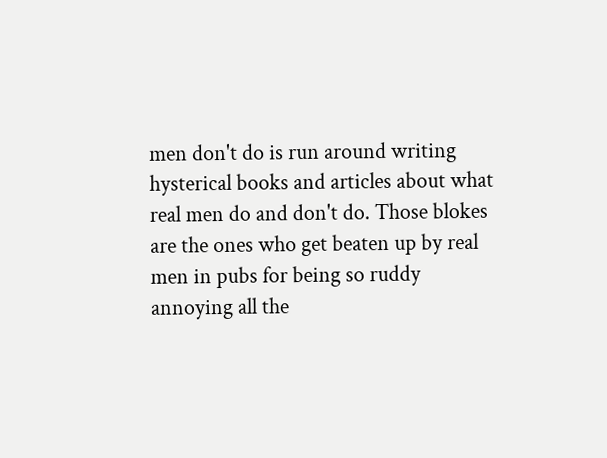men don't do is run around writing hysterical books and articles about what real men do and don't do. Those blokes are the ones who get beaten up by real men in pubs for being so ruddy annoying all the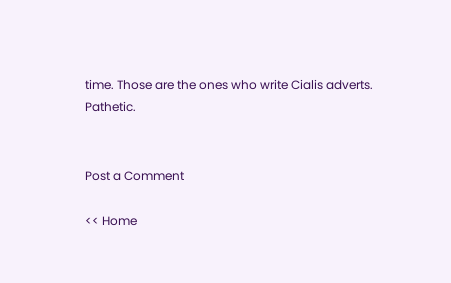time. Those are the ones who write Cialis adverts. Pathetic.


Post a Comment

<< Home